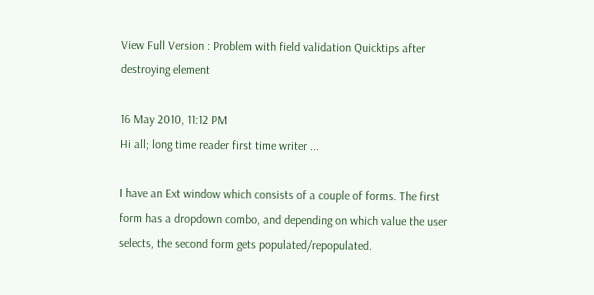View Full Version : Problem with field validation Quicktips after destroying element

16 May 2010, 11:12 PM
Hi all; long time reader first time writer ...

I have an Ext window which consists of a couple of forms. The first form has a dropdown combo, and depending on which value the user selects, the second form gets populated/repopulated.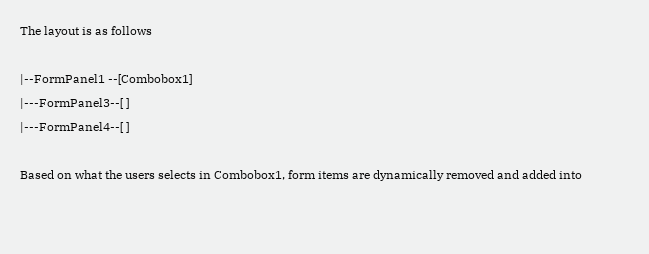The layout is as follows

|--FormPanel1 --[Combobox1]
|---FormPanel3--[ ]
|---FormPanel4--[ ]

Based on what the users selects in Combobox1, form items are dynamically removed and added into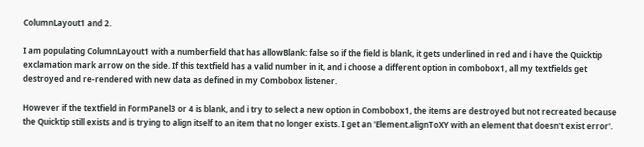ColumnLayout1 and 2.

I am populating ColumnLayout1 with a numberfield that has allowBlank: false so if the field is blank, it gets underlined in red and i have the Quicktip exclamation mark arrow on the side. If this textfield has a valid number in it, and i choose a different option in combobox1, all my textfields get destroyed and re-rendered with new data as defined in my Combobox listener.

However if the textfield in FormPanel3 or 4 is blank, and i try to select a new option in Combobox1, the items are destroyed but not recreated because the Quicktip still exists and is trying to align itself to an item that no longer exists. I get an 'Element.alignToXY with an element that doesn't exist error'.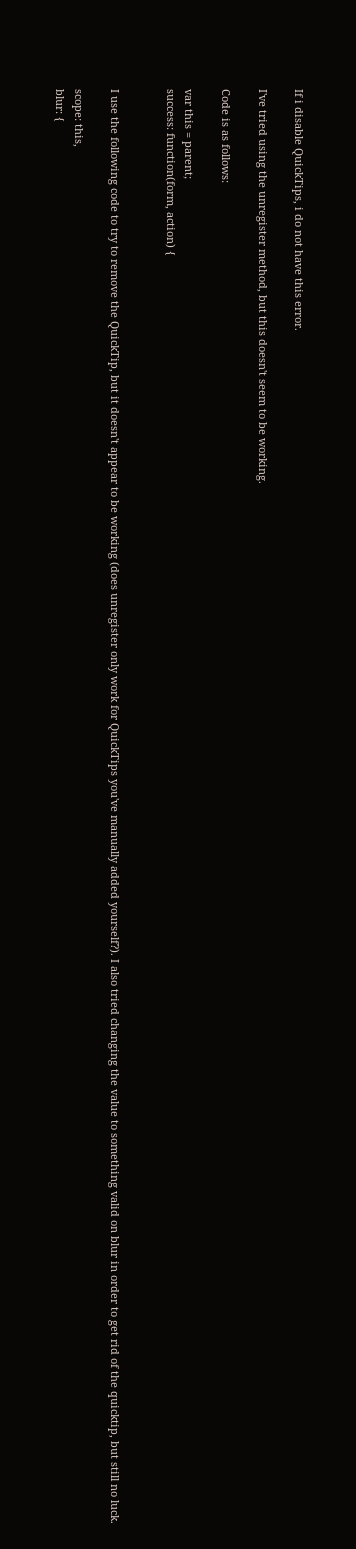If i disable QuickTips, i do not have this error.

I've tried using the unregister method, but this doesn't seem to be working.

Code is as follows:

var this = parent;
success: function(form, action) {


I use the following code to try to remove the QuickTip, but it doesn't appear to be working (does unregister only work for QuickTips you've manually added yourself?). I also tried changing the value to something valid on blur in order to get rid of the quicktip, but still no luck.

scope: this,
blur: {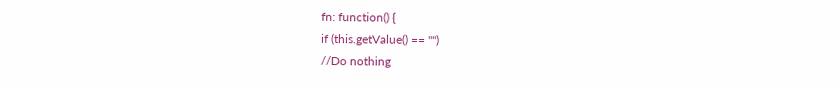fn: function() {
if (this.getValue() == "")
//Do nothing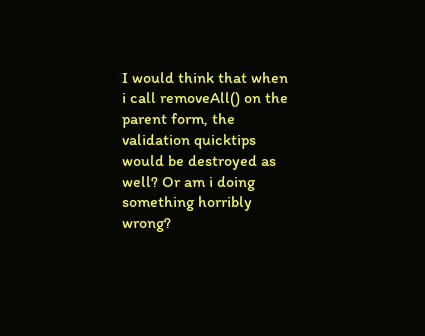I would think that when i call removeAll() on the parent form, the validation quicktips would be destroyed as well? Or am i doing something horribly wrong?